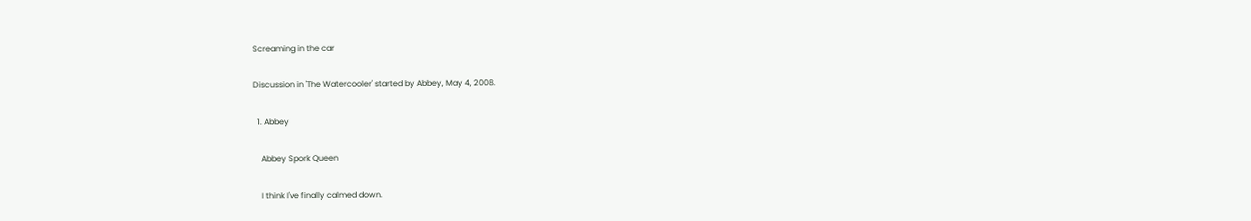Screaming in the car

Discussion in 'The Watercooler' started by Abbey, May 4, 2008.

  1. Abbey

    Abbey Spork Queen

    I think I've finally calmed down.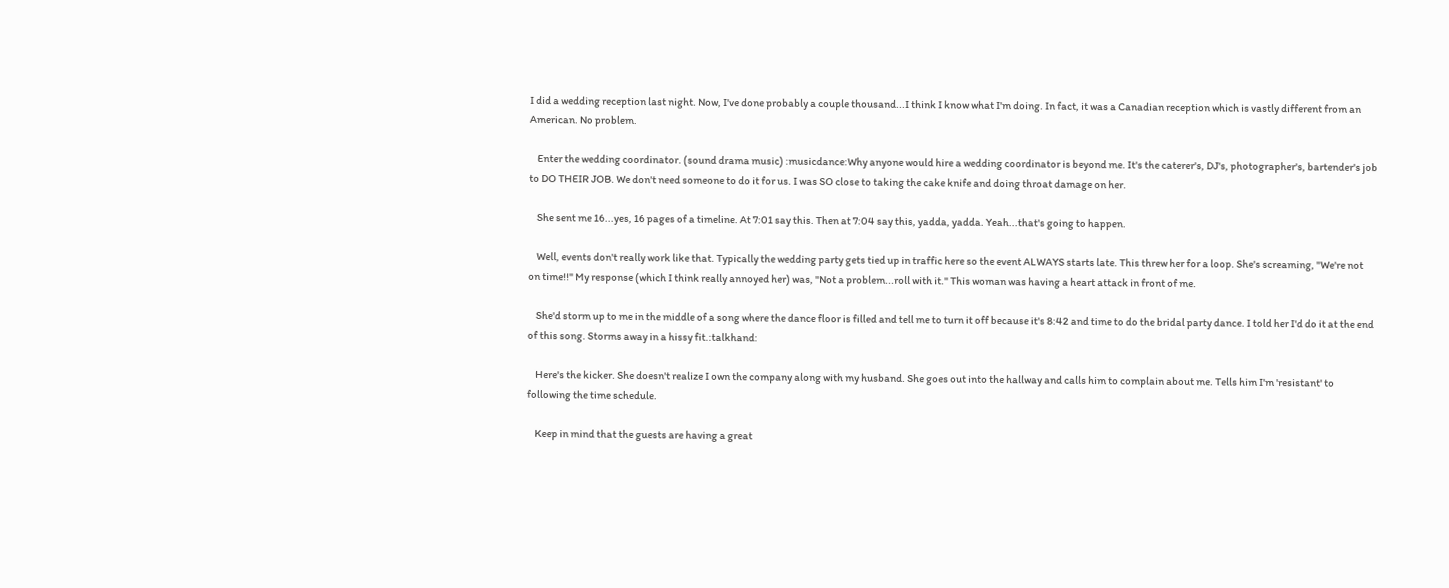I did a wedding reception last night. Now, I've done probably a couple thousand...I think I know what I'm doing. In fact, it was a Canadian reception which is vastly different from an American. No problem.

    Enter the wedding coordinator. (sound drama music) :musicdance:Why anyone would hire a wedding coordinator is beyond me. It's the caterer's, DJ's, photographer's, bartender's job to DO THEIR JOB. We don't need someone to do it for us. I was SO close to taking the cake knife and doing throat damage on her.

    She sent me 16...yes, 16 pages of a timeline. At 7:01 say this. Then at 7:04 say this, yadda, yadda. Yeah...that's going to happen.

    Well, events don't really work like that. Typically the wedding party gets tied up in traffic here so the event ALWAYS starts late. This threw her for a loop. She's screaming, "We're not on time!!" My response (which I think really annoyed her) was, "Not a problem...roll with it." This woman was having a heart attack in front of me.

    She'd storm up to me in the middle of a song where the dance floor is filled and tell me to turn it off because it's 8:42 and time to do the bridal party dance. I told her I'd do it at the end of this song. Storms away in a hissy fit.:talkhand:

    Here's the kicker. She doesn't realize I own the company along with my husband. She goes out into the hallway and calls him to complain about me. Tells him I'm 'resistant' to following the time schedule.

    Keep in mind that the guests are having a great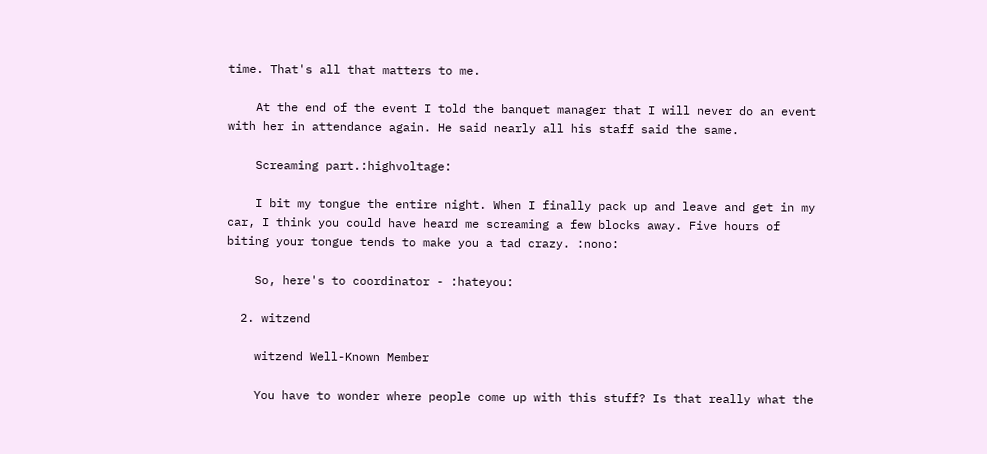time. That's all that matters to me.

    At the end of the event I told the banquet manager that I will never do an event with her in attendance again. He said nearly all his staff said the same.

    Screaming part.:highvoltage:

    I bit my tongue the entire night. When I finally pack up and leave and get in my car, I think you could have heard me screaming a few blocks away. Five hours of biting your tongue tends to make you a tad crazy. :nono:

    So, here's to coordinator - :hateyou:

  2. witzend

    witzend Well-Known Member

    You have to wonder where people come up with this stuff? Is that really what the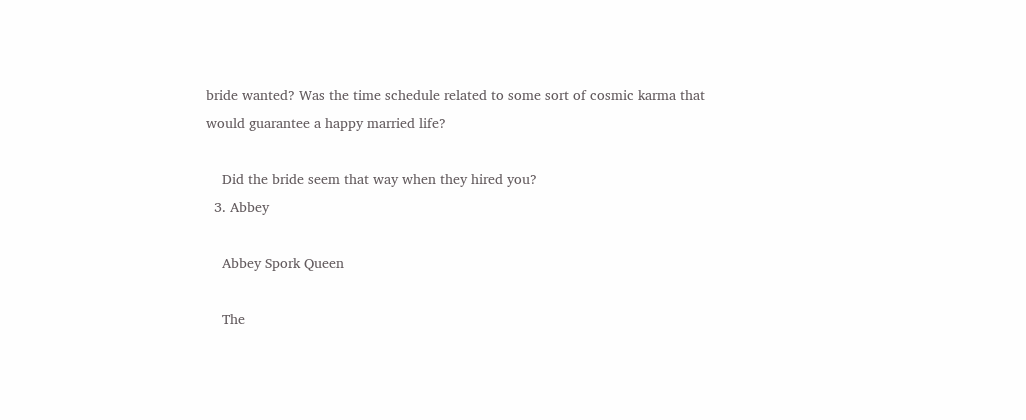bride wanted? Was the time schedule related to some sort of cosmic karma that would guarantee a happy married life?

    Did the bride seem that way when they hired you?
  3. Abbey

    Abbey Spork Queen

    The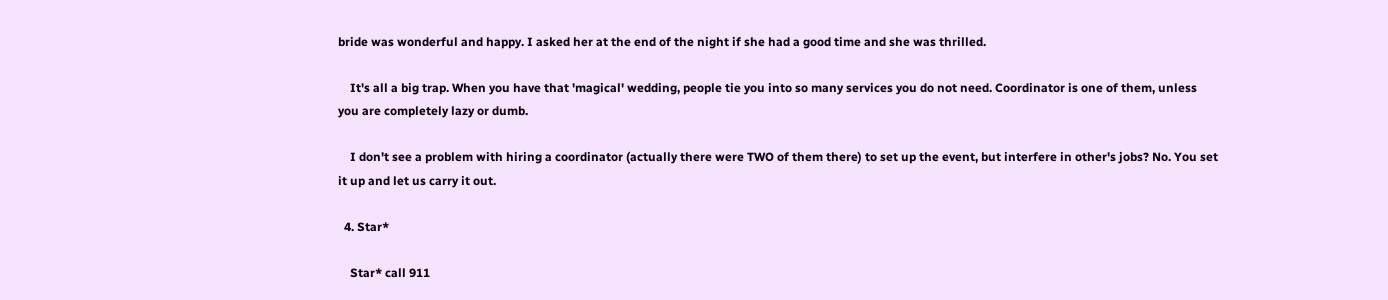bride was wonderful and happy. I asked her at the end of the night if she had a good time and she was thrilled.

    It's all a big trap. When you have that 'magical' wedding, people tie you into so many services you do not need. Coordinator is one of them, unless you are completely lazy or dumb.

    I don't see a problem with hiring a coordinator (actually there were TWO of them there) to set up the event, but interfere in other's jobs? No. You set it up and let us carry it out.

  4. Star*

    Star* call 911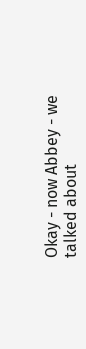Okay - now Abbey - we talked about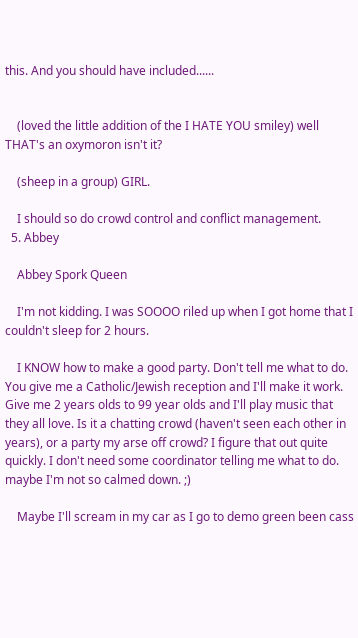this. And you should have included......


    (loved the little addition of the I HATE YOU smiley) well THAT's an oxymoron isn't it?

    (sheep in a group) GIRL.

    I should so do crowd control and conflict management.
  5. Abbey

    Abbey Spork Queen

    I'm not kidding. I was SOOOO riled up when I got home that I couldn't sleep for 2 hours.

    I KNOW how to make a good party. Don't tell me what to do. You give me a Catholic/Jewish reception and I'll make it work. Give me 2 years olds to 99 year olds and I'll play music that they all love. Is it a chatting crowd (haven't seen each other in years), or a party my arse off crowd? I figure that out quite quickly. I don't need some coordinator telling me what to do. maybe I'm not so calmed down. ;)

    Maybe I'll scream in my car as I go to demo green been cass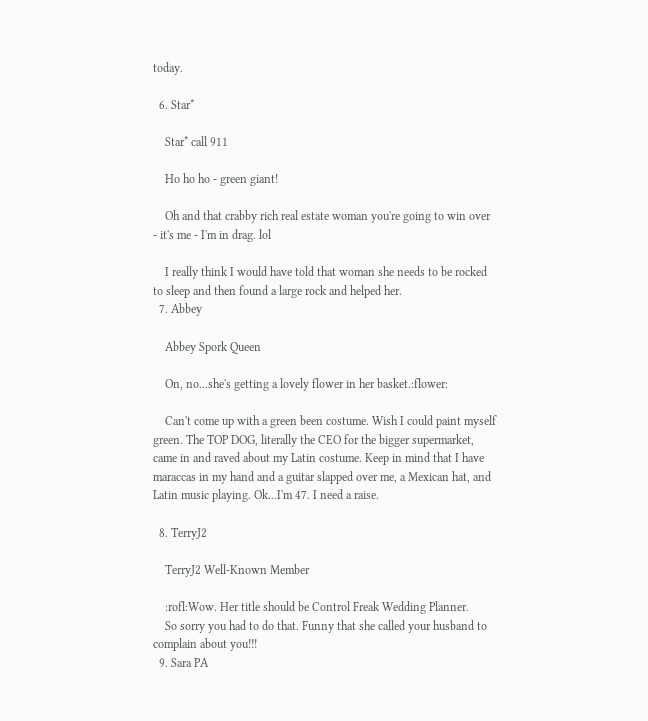today.

  6. Star*

    Star* call 911

    Ho ho ho - green giant!

    Oh and that crabby rich real estate woman you're going to win over - it's me - I'm in drag. lol

    I really think I would have told that woman she needs to be rocked to sleep and then found a large rock and helped her.
  7. Abbey

    Abbey Spork Queen

    On, no...she's getting a lovely flower in her basket.:flower:

    Can't come up with a green been costume. Wish I could paint myself green. The TOP DOG, literally the CEO for the bigger supermarket, came in and raved about my Latin costume. Keep in mind that I have maraccas in my hand and a guitar slapped over me, a Mexican hat, and Latin music playing. Ok...I'm 47. I need a raise.

  8. TerryJ2

    TerryJ2 Well-Known Member

    :rofl:Wow. Her title should be Control Freak Wedding Planner.
    So sorry you had to do that. Funny that she called your husband to complain about you!!!
  9. Sara PA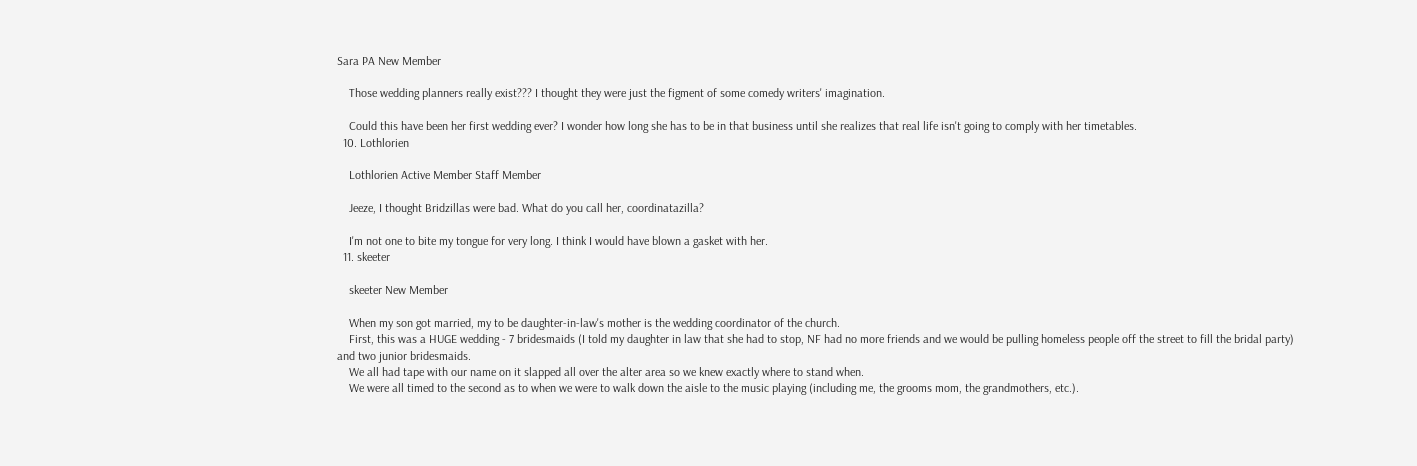Sara PA New Member

    Those wedding planners really exist??? I thought they were just the figment of some comedy writers' imagination.

    Could this have been her first wedding ever? I wonder how long she has to be in that business until she realizes that real life isn't going to comply with her timetables.
  10. Lothlorien

    Lothlorien Active Member Staff Member

    Jeeze, I thought Bridzillas were bad. What do you call her, coordinatazilla?

    I'm not one to bite my tongue for very long. I think I would have blown a gasket with her.
  11. skeeter

    skeeter New Member

    When my son got married, my to be daughter-in-law's mother is the wedding coordinator of the church.
    First, this was a HUGE wedding - 7 bridesmaids (I told my daughter in law that she had to stop, NF had no more friends and we would be pulling homeless people off the street to fill the bridal party) and two junior bridesmaids.
    We all had tape with our name on it slapped all over the alter area so we knew exactly where to stand when.
    We were all timed to the second as to when we were to walk down the aisle to the music playing (including me, the grooms mom, the grandmothers, etc.).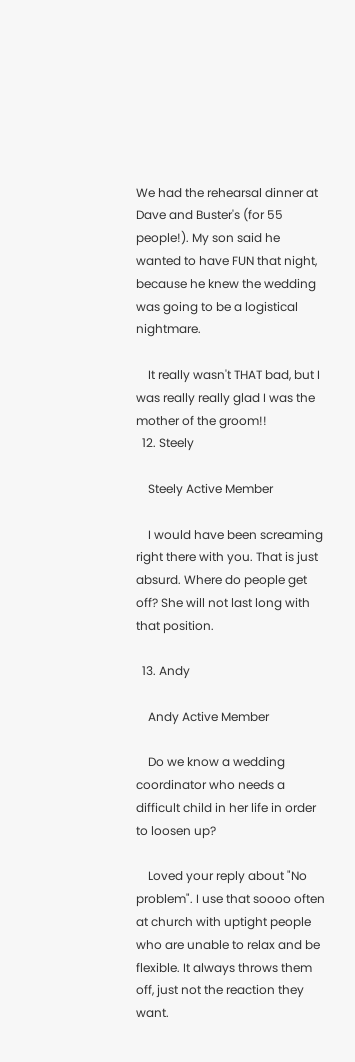We had the rehearsal dinner at Dave and Buster's (for 55 people!). My son said he wanted to have FUN that night, because he knew the wedding was going to be a logistical nightmare.

    It really wasn't THAT bad, but I was really really glad I was the mother of the groom!!
  12. Steely

    Steely Active Member

    I would have been screaming right there with you. That is just absurd. Where do people get off? She will not last long with that position.

  13. Andy

    Andy Active Member

    Do we know a wedding coordinator who needs a difficult child in her life in order to loosen up?

    Loved your reply about "No problem". I use that soooo often at church with uptight people who are unable to relax and be flexible. It always throws them off, just not the reaction they want.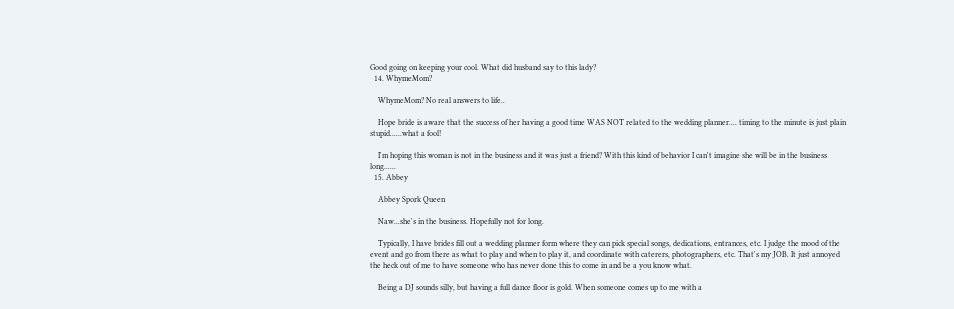Good going on keeping your cool. What did husband say to this lady?
  14. WhymeMom?

    WhymeMom? No real answers to life..

    Hope bride is aware that the success of her having a good time WAS NOT related to the wedding planner.... timing to the minute is just plain stupid......what a fool!

    I'm hoping this woman is not in the business and it was just a friend? With this kind of behavior I can't imagine she will be in the business long......
  15. Abbey

    Abbey Spork Queen

    Naw...she's in the business. Hopefully not for long.

    Typically, I have brides fill out a wedding planner form where they can pick special songs, dedications, entrances, etc. I judge the mood of the event and go from there as what to play and when to play it, and coordinate with caterers, photographers, etc. That's my JOB. It just annoyed the heck out of me to have someone who has never done this to come in and be a you know what.

    Being a DJ sounds silly, but having a full dance floor is gold. When someone comes up to me with a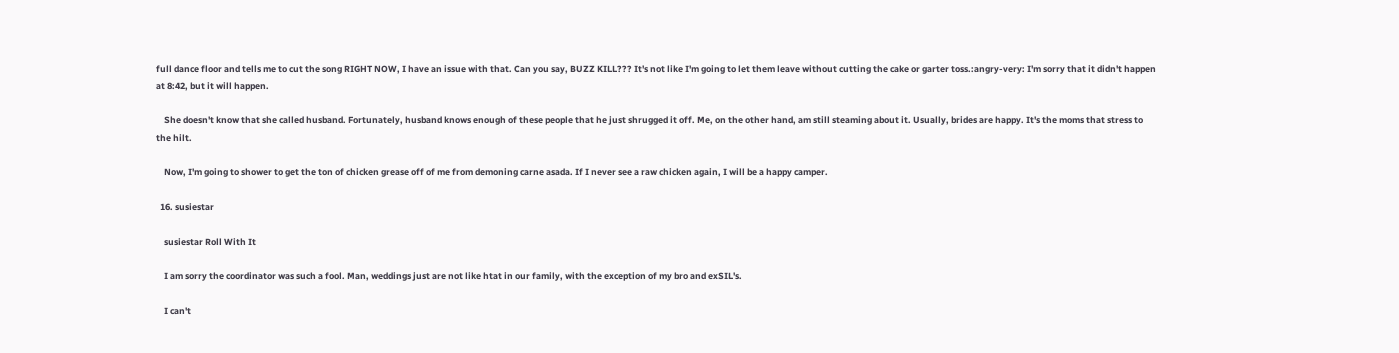full dance floor and tells me to cut the song RIGHT NOW, I have an issue with that. Can you say, BUZZ KILL??? It's not like I'm going to let them leave without cutting the cake or garter toss.:angry-very: I'm sorry that it didn't happen at 8:42, but it will happen.

    She doesn't know that she called husband. Fortunately, husband knows enough of these people that he just shrugged it off. Me, on the other hand, am still steaming about it. Usually, brides are happy. It's the moms that stress to the hilt.

    Now, I'm going to shower to get the ton of chicken grease off of me from demoning carne asada. If I never see a raw chicken again, I will be a happy camper.

  16. susiestar

    susiestar Roll With It

    I am sorry the coordinator was such a fool. Man, weddings just are not like htat in our family, with the exception of my bro and exSIL's.

    I can't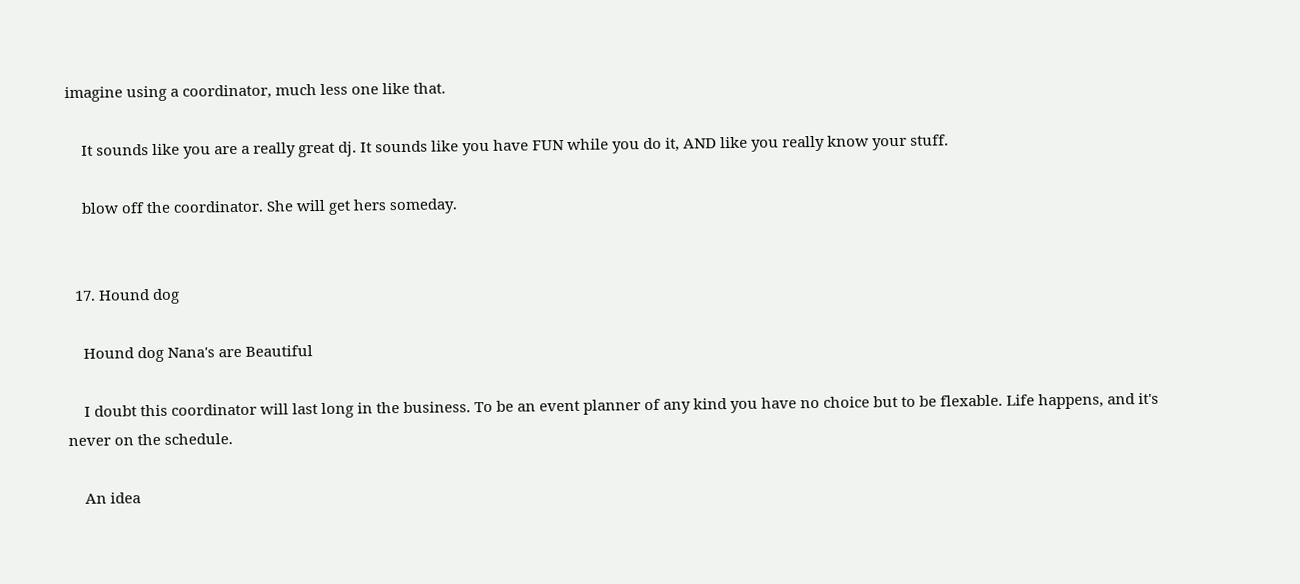imagine using a coordinator, much less one like that.

    It sounds like you are a really great dj. It sounds like you have FUN while you do it, AND like you really know your stuff.

    blow off the coordinator. She will get hers someday.


  17. Hound dog

    Hound dog Nana's are Beautiful

    I doubt this coordinator will last long in the business. To be an event planner of any kind you have no choice but to be flexable. Life happens, and it's never on the schedule.

    An idea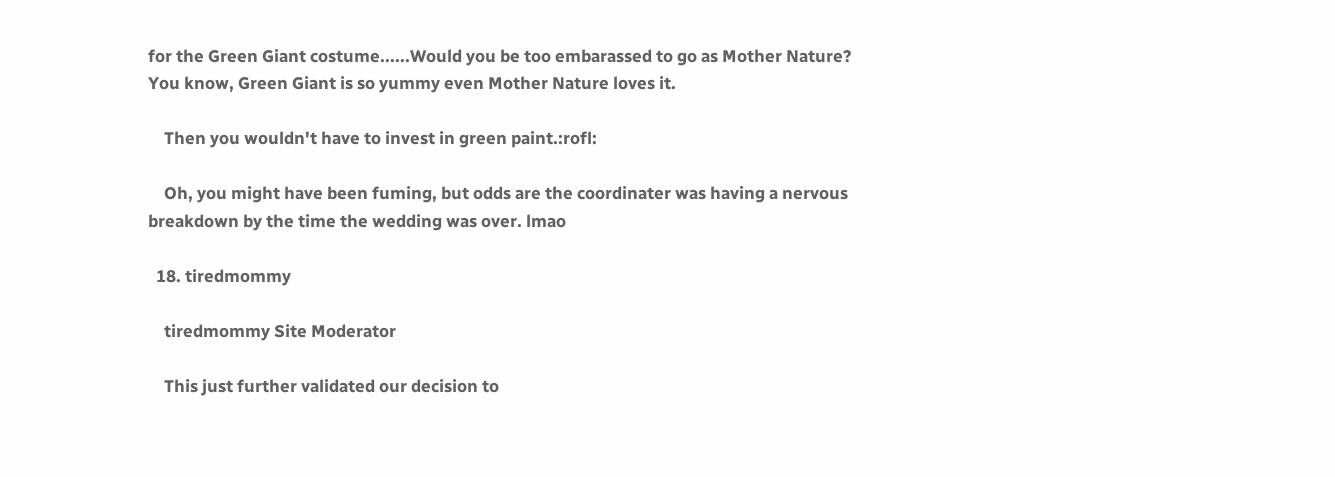for the Green Giant costume......Would you be too embarassed to go as Mother Nature? You know, Green Giant is so yummy even Mother Nature loves it.

    Then you wouldn't have to invest in green paint.:rofl:

    Oh, you might have been fuming, but odds are the coordinater was having a nervous breakdown by the time the wedding was over. lmao

  18. tiredmommy

    tiredmommy Site Moderator

    This just further validated our decision to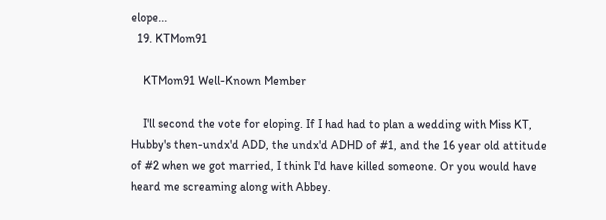elope...
  19. KTMom91

    KTMom91 Well-Known Member

    I'll second the vote for eloping. If I had had to plan a wedding with Miss KT, Hubby's then-undx'd ADD, the undx'd ADHD of #1, and the 16 year old attitude of #2 when we got married, I think I'd have killed someone. Or you would have heard me screaming along with Abbey.